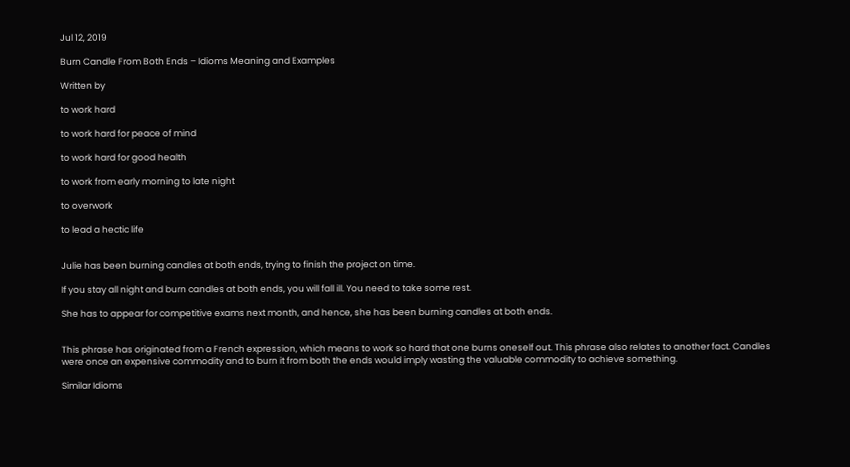Jul 12, 2019

Burn Candle From Both Ends – Idioms Meaning and Examples

Written by

to work hard

to work hard for peace of mind

to work hard for good health

to work from early morning to late night

to overwork

to lead a hectic life


Julie has been burning candles at both ends, trying to finish the project on time.

If you stay all night and burn candles at both ends, you will fall ill. You need to take some rest.

She has to appear for competitive exams next month, and hence, she has been burning candles at both ends.


This phrase has originated from a French expression, which means to work so hard that one burns oneself out. This phrase also relates to another fact. Candles were once an expensive commodity and to burn it from both the ends would imply wasting the valuable commodity to achieve something.

Similar Idioms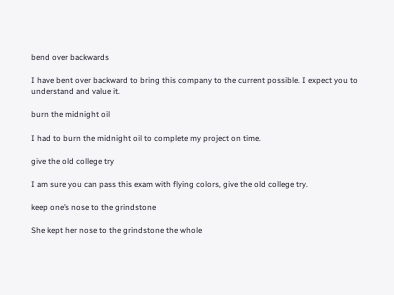bend over backwards

I have bent over backward to bring this company to the current possible. I expect you to understand and value it.

burn the midnight oil

I had to burn the midnight oil to complete my project on time.

give the old college try

I am sure you can pass this exam with flying colors, give the old college try.

keep one’s nose to the grindstone

She kept her nose to the grindstone the whole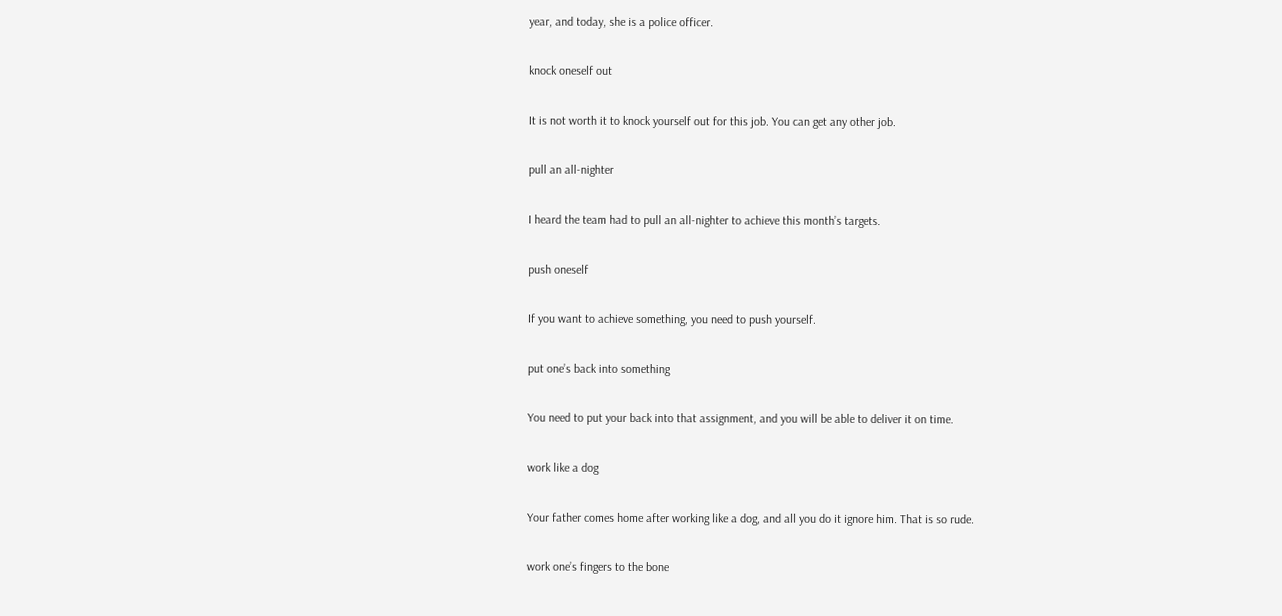year, and today, she is a police officer.

knock oneself out

It is not worth it to knock yourself out for this job. You can get any other job.

pull an all-nighter

I heard the team had to pull an all-nighter to achieve this month’s targets.

push oneself

If you want to achieve something, you need to push yourself.

put one’s back into something

You need to put your back into that assignment, and you will be able to deliver it on time.

work like a dog

Your father comes home after working like a dog, and all you do it ignore him. That is so rude.

work one’s fingers to the bone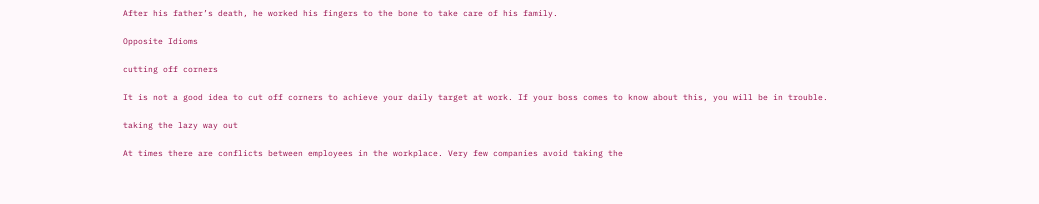After his father’s death, he worked his fingers to the bone to take care of his family.

Opposite Idioms

cutting off corners

It is not a good idea to cut off corners to achieve your daily target at work. If your boss comes to know about this, you will be in trouble.

taking the lazy way out

At times there are conflicts between employees in the workplace. Very few companies avoid taking the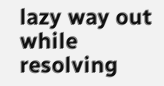lazy way out while resolving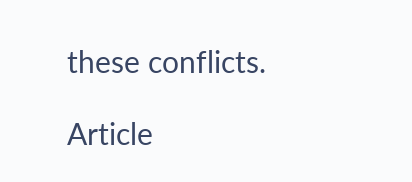these conflicts.

Article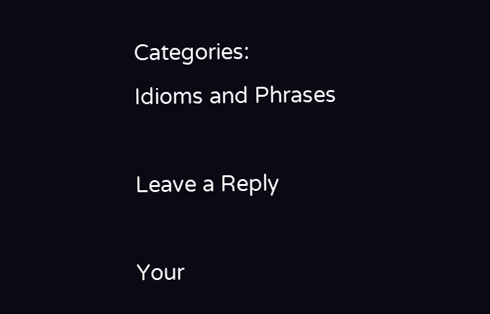Categories:
Idioms and Phrases

Leave a Reply

Your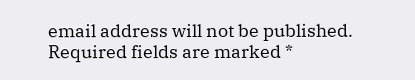email address will not be published. Required fields are marked *